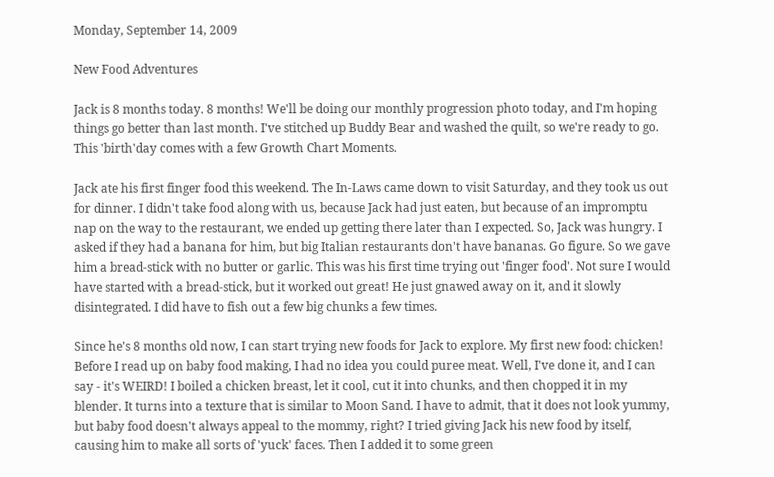Monday, September 14, 2009

New Food Adventures

Jack is 8 months today. 8 months! We'll be doing our monthly progression photo today, and I'm hoping things go better than last month. I've stitched up Buddy Bear and washed the quilt, so we're ready to go. This 'birth'day comes with a few Growth Chart Moments.

Jack ate his first finger food this weekend. The In-Laws came down to visit Saturday, and they took us out for dinner. I didn't take food along with us, because Jack had just eaten, but because of an impromptu nap on the way to the restaurant, we ended up getting there later than I expected. So, Jack was hungry. I asked if they had a banana for him, but big Italian restaurants don't have bananas. Go figure. So we gave him a bread-stick with no butter or garlic. This was his first time trying out 'finger food'. Not sure I would have started with a bread-stick, but it worked out great! He just gnawed away on it, and it slowly disintegrated. I did have to fish out a few big chunks a few times.

Since he's 8 months old now, I can start trying new foods for Jack to explore. My first new food: chicken! Before I read up on baby food making, I had no idea you could puree meat. Well, I've done it, and I can say - it's WEIRD! I boiled a chicken breast, let it cool, cut it into chunks, and then chopped it in my blender. It turns into a texture that is similar to Moon Sand. I have to admit, that it does not look yummy, but baby food doesn't always appeal to the mommy, right? I tried giving Jack his new food by itself, causing him to make all sorts of 'yuck' faces. Then I added it to some green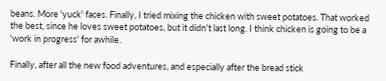beans. More 'yuck' faces. Finally, I tried mixing the chicken with sweet potatoes. That worked the best, since he loves sweet potatoes, but it didn't last long. I think chicken is going to be a 'work in progress' for awhile.

Finally, after all the new food adventures, and especially after the bread stick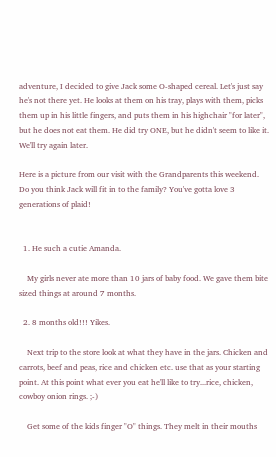adventure, I decided to give Jack some O-shaped cereal. Let's just say he's not there yet. He looks at them on his tray, plays with them, picks them up in his little fingers, and puts them in his highchair "for later", but he does not eat them. He did try ONE, but he didn't seem to like it. We'll try again later.

Here is a picture from our visit with the Grandparents this weekend. Do you think Jack will fit in to the family? You've gotta love 3 generations of plaid!


  1. He such a cutie Amanda.

    My girls never ate more than 10 jars of baby food. We gave them bite sized things at around 7 months.

  2. 8 months old!!! Yikes.

    Next trip to the store look at what they have in the jars. Chicken and carrots, beef and peas, rice and chicken etc. use that as your starting point. At this point what ever you eat he'll like to try...rice, chicken, cowboy onion rings. ;-)

    Get some of the kids finger "O" things. They melt in their mouths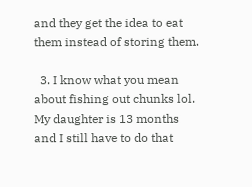and they get the idea to eat them instead of storing them.

  3. I know what you mean about fishing out chunks lol. My daughter is 13 months and I still have to do that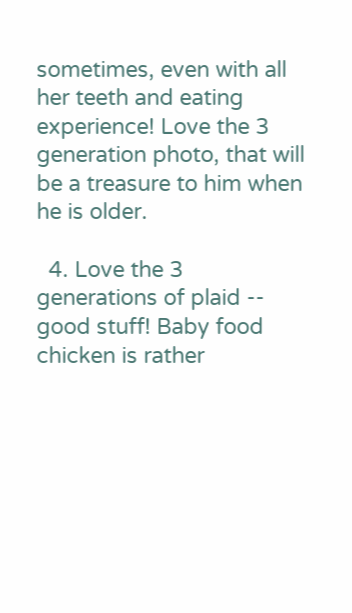sometimes, even with all her teeth and eating experience! Love the 3 generation photo, that will be a treasure to him when he is older.

  4. Love the 3 generations of plaid -- good stuff! Baby food chicken is rather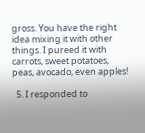gross. You have the right idea mixing it with other things. I pureed it with carrots, sweet potatoes, peas, avocado, even apples!

  5. I responded to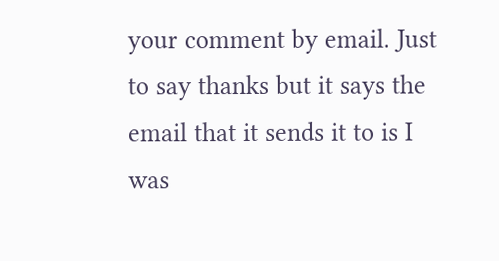your comment by email. Just to say thanks but it says the email that it sends it to is I was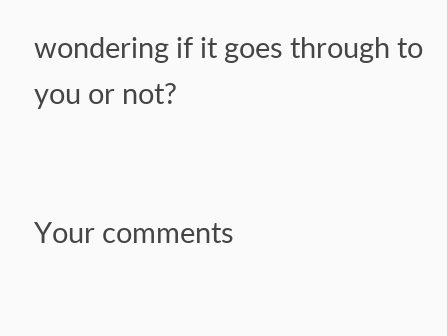wondering if it goes through to you or not?


Your comments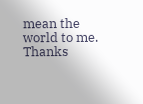mean the world to me. Thanks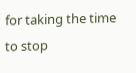for taking the time to stop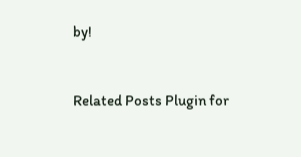by!


Related Posts Plugin for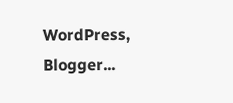WordPress, Blogger...